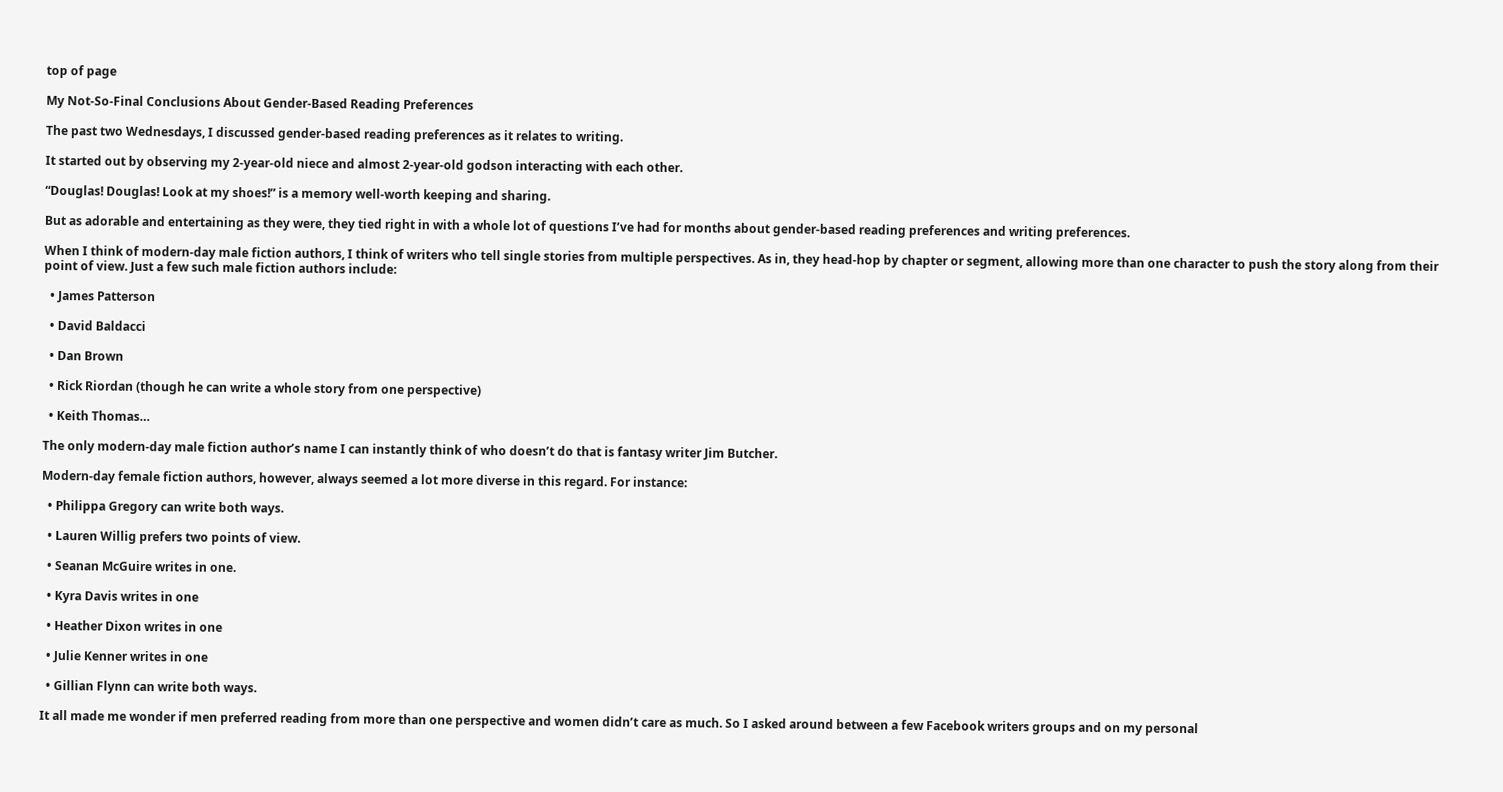top of page

My Not-So-Final Conclusions About Gender-Based Reading Preferences

The past two Wednesdays, I discussed gender-based reading preferences as it relates to writing.

It started out by observing my 2-year-old niece and almost 2-year-old godson interacting with each other.

“Douglas! Douglas! Look at my shoes!” is a memory well-worth keeping and sharing.

But as adorable and entertaining as they were, they tied right in with a whole lot of questions I’ve had for months about gender-based reading preferences and writing preferences.

When I think of modern-day male fiction authors, I think of writers who tell single stories from multiple perspectives. As in, they head-hop by chapter or segment, allowing more than one character to push the story along from their point of view. Just a few such male fiction authors include:

  • James Patterson

  • David Baldacci

  • Dan Brown

  • Rick Riordan (though he can write a whole story from one perspective)

  • Keith Thomas…

The only modern-day male fiction author’s name I can instantly think of who doesn’t do that is fantasy writer Jim Butcher.

Modern-day female fiction authors, however, always seemed a lot more diverse in this regard. For instance:

  • Philippa Gregory can write both ways.

  • Lauren Willig prefers two points of view.

  • Seanan McGuire writes in one.

  • Kyra Davis writes in one

  • Heather Dixon writes in one

  • Julie Kenner writes in one

  • Gillian Flynn can write both ways.

It all made me wonder if men preferred reading from more than one perspective and women didn’t care as much. So I asked around between a few Facebook writers groups and on my personal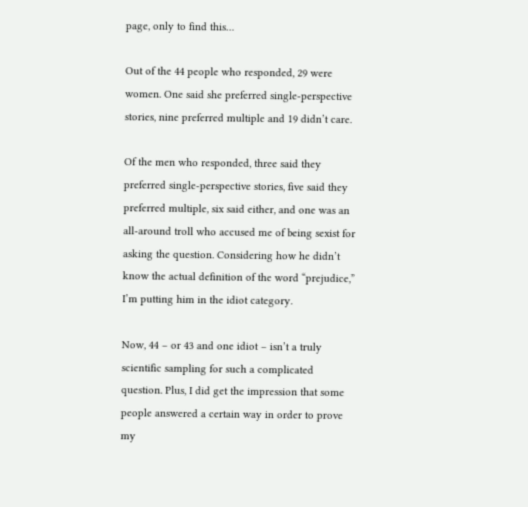page, only to find this…

Out of the 44 people who responded, 29 were women. One said she preferred single-perspective stories, nine preferred multiple and 19 didn’t care.

Of the men who responded, three said they preferred single-perspective stories, five said they preferred multiple, six said either, and one was an all-around troll who accused me of being sexist for asking the question. Considering how he didn’t know the actual definition of the word “prejudice,” I’m putting him in the idiot category.

Now, 44 – or 43 and one idiot – isn’t a truly scientific sampling for such a complicated question. Plus, I did get the impression that some people answered a certain way in order to prove my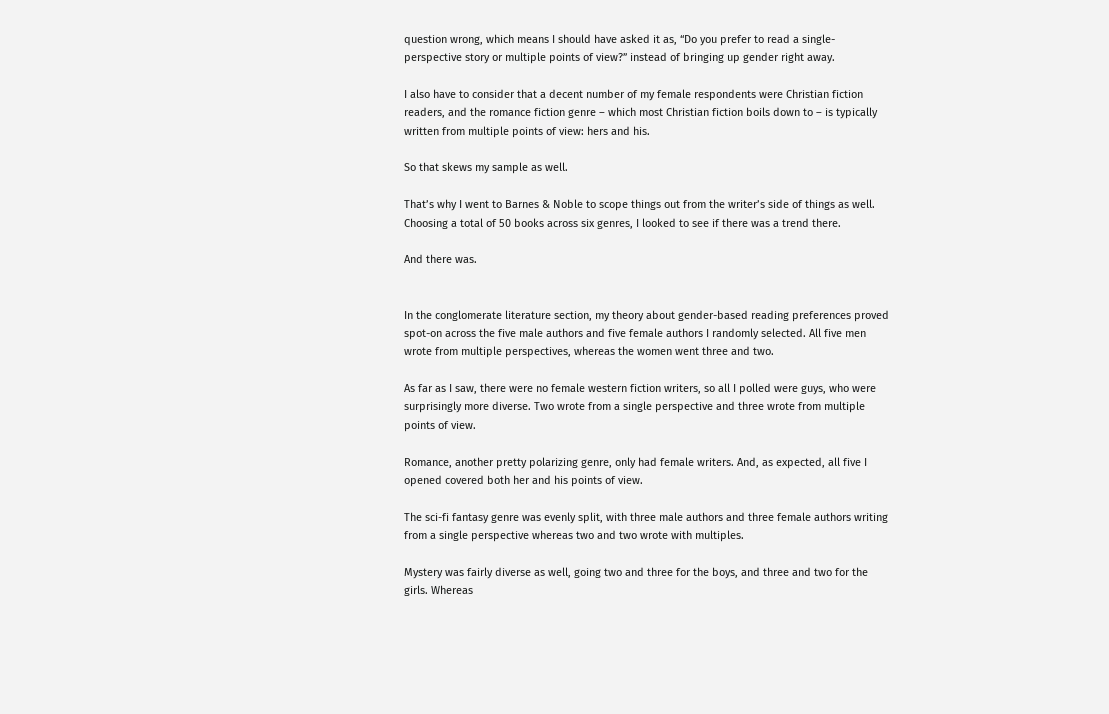question wrong, which means I should have asked it as, “Do you prefer to read a single-perspective story or multiple points of view?” instead of bringing up gender right away.

I also have to consider that a decent number of my female respondents were Christian fiction readers, and the romance fiction genre – which most Christian fiction boils down to – is typically written from multiple points of view: hers and his.

So that skews my sample as well.

That’s why I went to Barnes & Noble to scope things out from the writer’s side of things as well. Choosing a total of 50 books across six genres, I looked to see if there was a trend there.

And there was.


In the conglomerate literature section, my theory about gender-based reading preferences proved spot-on across the five male authors and five female authors I randomly selected. All five men wrote from multiple perspectives, whereas the women went three and two.

As far as I saw, there were no female western fiction writers, so all I polled were guys, who were surprisingly more diverse. Two wrote from a single perspective and three wrote from multiple points of view.

Romance, another pretty polarizing genre, only had female writers. And, as expected, all five I opened covered both her and his points of view.

The sci-fi fantasy genre was evenly split, with three male authors and three female authors writing from a single perspective whereas two and two wrote with multiples.

Mystery was fairly diverse as well, going two and three for the boys, and three and two for the girls. Whereas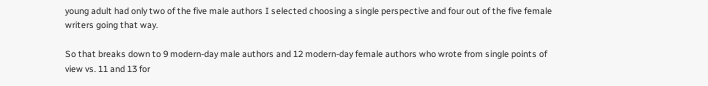young adult had only two of the five male authors I selected choosing a single perspective and four out of the five female writers going that way.

So that breaks down to 9 modern-day male authors and 12 modern-day female authors who wrote from single points of view vs. 11 and 13 for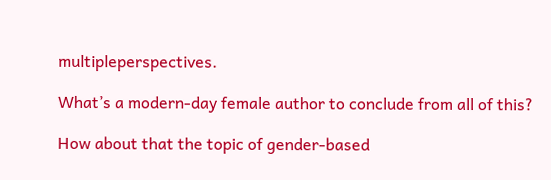multipleperspectives.

What’s a modern-day female author to conclude from all of this?

How about that the topic of gender-based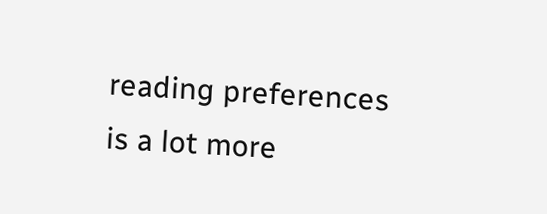reading preferences is a lot more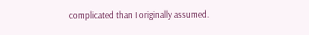complicated than I originally assumed.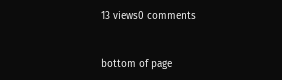13 views0 comments


bottom of page